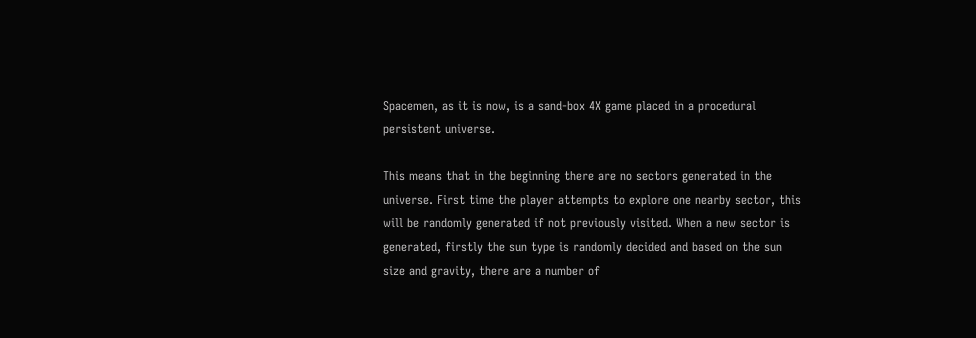Spacemen, as it is now, is a sand-box 4X game placed in a procedural persistent universe.

This means that in the beginning there are no sectors generated in the universe. First time the player attempts to explore one nearby sector, this will be randomly generated if not previously visited. When a new sector is generated, firstly the sun type is randomly decided and based on the sun size and gravity, there are a number of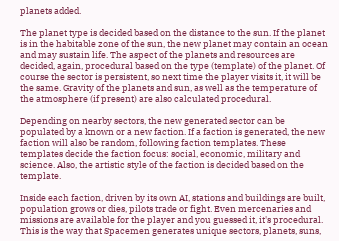planets added.

The planet type is decided based on the distance to the sun. If the planet is in the habitable zone of the sun, the new planet may contain an ocean and may sustain life. The aspect of the planets and resources are decided, again, procedural based on the type (template) of the planet. Of course the sector is persistent, so next time the player visits it, it will be the same. Gravity of the planets and sun, as well as the temperature of the atmosphere (if present) are also calculated procedural.

Depending on nearby sectors, the new generated sector can be populated by a known or a new faction. If a faction is generated, the new faction will also be random, following faction templates. These templates decide the faction focus: social, economic, military and science. Also, the artistic style of the faction is decided based on the template.

Inside each faction, driven by its own AI, stations and buildings are built, population grows or dies, pilots trade or fight. Even mercenaries and missions are available for the player and you guessed it, it's procedural. This is the way that Spacemen generates unique sectors, planets, suns,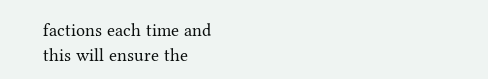factions each time and this will ensure the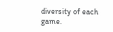diversity of each game.